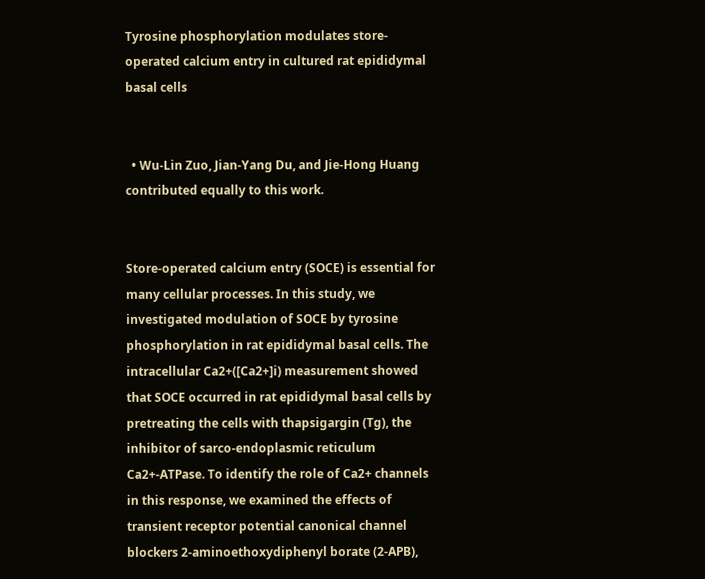Tyrosine phosphorylation modulates store-operated calcium entry in cultured rat epididymal basal cells


  • Wu-Lin Zuo, Jian-Yang Du, and Jie-Hong Huang contributed equally to this work.


Store-operated calcium entry (SOCE) is essential for many cellular processes. In this study, we investigated modulation of SOCE by tyrosine phosphorylation in rat epididymal basal cells. The intracellular Ca2+([Ca2+]i) measurement showed that SOCE occurred in rat epididymal basal cells by pretreating the cells with thapsigargin (Tg), the inhibitor of sarco-endoplasmic reticulum Ca2+-ATPase. To identify the role of Ca2+ channels in this response, we examined the effects of transient receptor potential canonical channel blockers 2-aminoethoxydiphenyl borate (2-APB),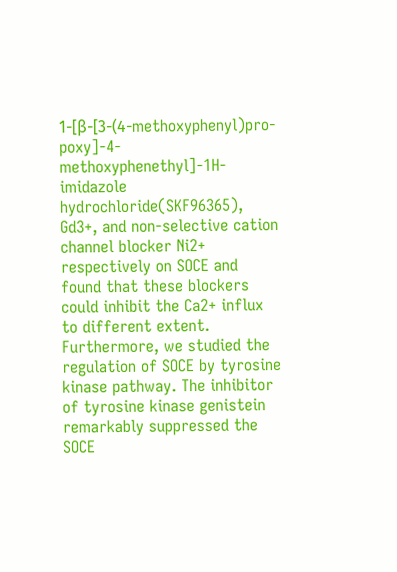1-[β-[3-(4-methoxyphenyl)pro-poxy]-4-methoxyphenethyl]-1H-imidazole hydrochloride(SKF96365), Gd3+, and non-selective cation channel blocker Ni2+ respectively on SOCE and found that these blockers could inhibit the Ca2+ influx to different extent. Furthermore, we studied the regulation of SOCE by tyrosine kinase pathway. The inhibitor of tyrosine kinase genistein remarkably suppressed the SOCE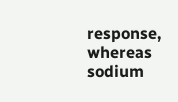response, whereas sodium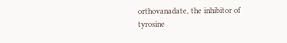orthovanadate, the inhibitor of tyrosine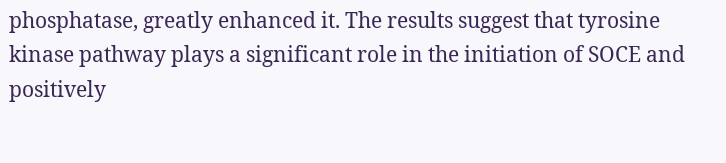phosphatase, greatly enhanced it. The results suggest that tyrosine kinase pathway plays a significant role in the initiation of SOCE and positively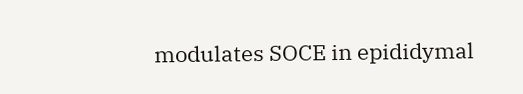modulates SOCE in epididymal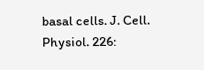basal cells. J. Cell. Physiol. 226: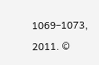1069–1073, 2011. ©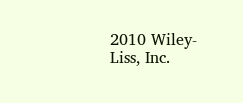2010 Wiley-Liss, Inc.